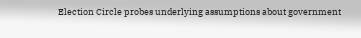Election Circle probes underlying assumptions about government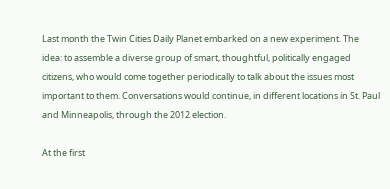Last month the Twin Cities Daily Planet embarked on a new experiment. The idea: to assemble a diverse group of smart, thoughtful, politically engaged citizens, who would come together periodically to talk about the issues most important to them. Conversations would continue, in different locations in St. Paul and Minneapolis, through the 2012 election.

At the first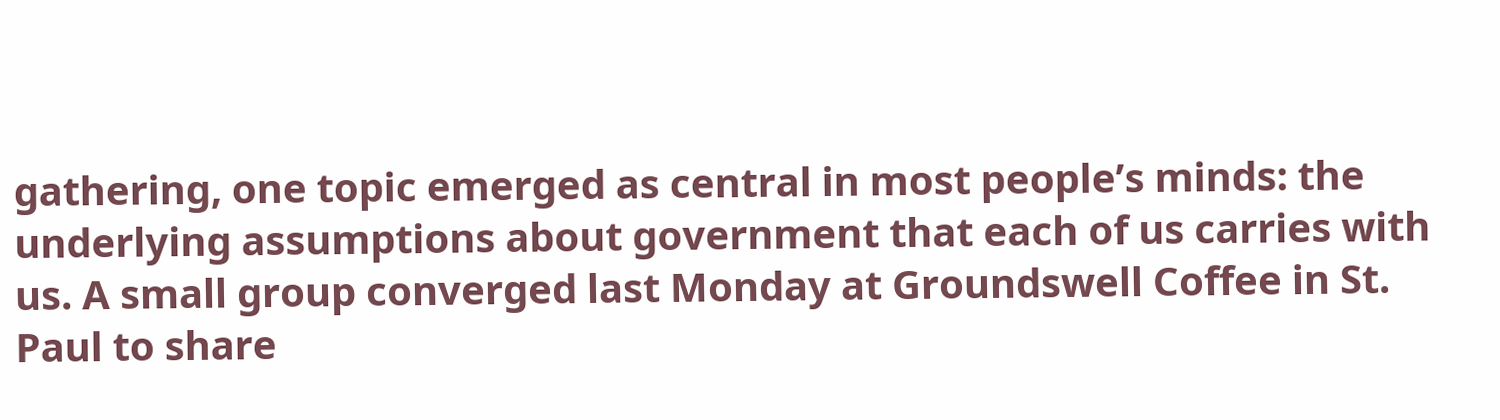gathering, one topic emerged as central in most people’s minds: the underlying assumptions about government that each of us carries with us. A small group converged last Monday at Groundswell Coffee in St. Paul to share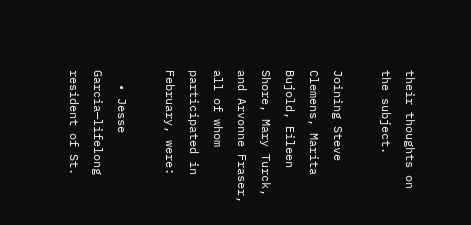their thoughts on the subject.

Joining Steve Clemens, Marita Bujold, Eileen Shore, Mary Turck, and Arvonne Fraser, all of whom participated in February, were:

  • Jesse Garcia—lifelong resident of St.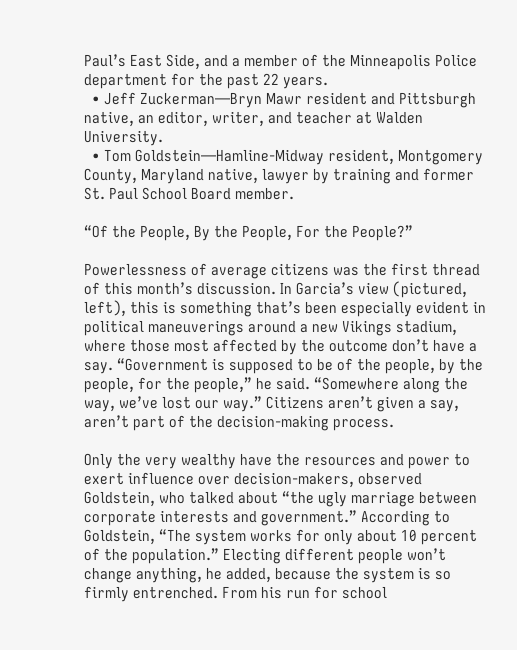Paul’s East Side, and a member of the Minneapolis Police department for the past 22 years.
  • Jeff Zuckerman—Bryn Mawr resident and Pittsburgh native, an editor, writer, and teacher at Walden University.
  • Tom Goldstein—Hamline-Midway resident, Montgomery County, Maryland native, lawyer by training and former St. Paul School Board member.

“Of the People, By the People, For the People?”

Powerlessness of average citizens was the first thread of this month’s discussion. In Garcia’s view (pictured, left), this is something that’s been especially evident in political maneuverings around a new Vikings stadium, where those most affected by the outcome don’t have a say. “Government is supposed to be of the people, by the people, for the people,” he said. “Somewhere along the way, we’ve lost our way.” Citizens aren’t given a say, aren’t part of the decision-making process.

Only the very wealthy have the resources and power to exert influence over decision-makers, observed Goldstein, who talked about “the ugly marriage between corporate interests and government.” According to Goldstein, “The system works for only about 10 percent of the population.” Electing different people won’t change anything, he added, because the system is so firmly entrenched. From his run for school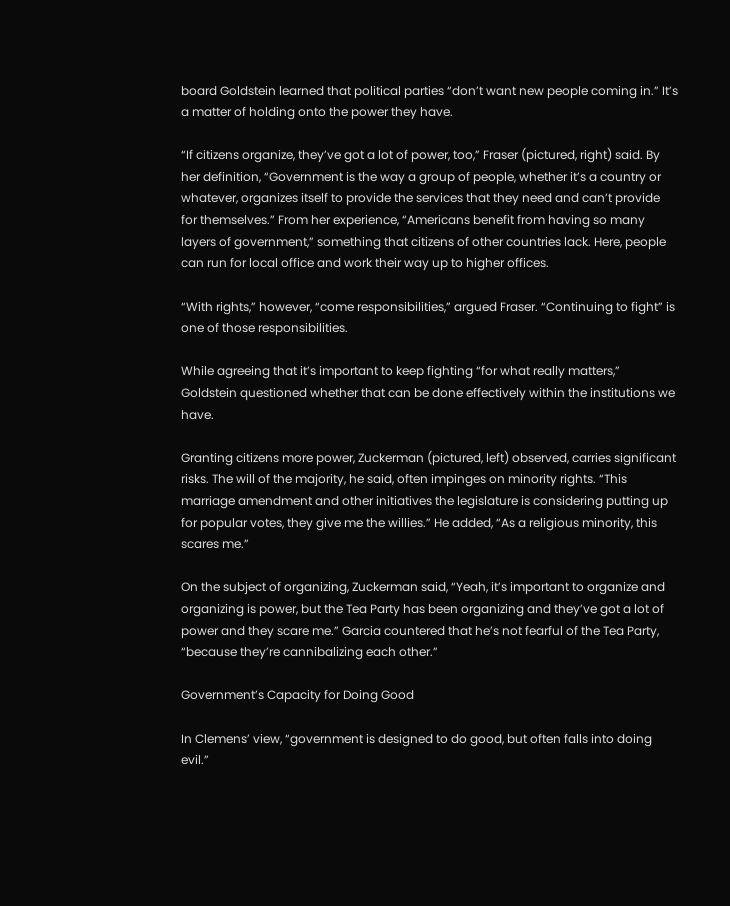board Goldstein learned that political parties “don’t want new people coming in.” It’s a matter of holding onto the power they have.

“If citizens organize, they’ve got a lot of power, too,” Fraser (pictured, right) said. By her definition, “Government is the way a group of people, whether it’s a country or whatever, organizes itself to provide the services that they need and can’t provide for themselves.” From her experience, “Americans benefit from having so many layers of government,” something that citizens of other countries lack. Here, people can run for local office and work their way up to higher offices.

“With rights,” however, “come responsibilities,” argued Fraser. “Continuing to fight” is one of those responsibilities.

While agreeing that it’s important to keep fighting “for what really matters,” Goldstein questioned whether that can be done effectively within the institutions we have.

Granting citizens more power, Zuckerman (pictured, left) observed, carries significant risks. The will of the majority, he said, often impinges on minority rights. “This marriage amendment and other initiatives the legislature is considering putting up for popular votes, they give me the willies.” He added, “As a religious minority, this scares me.”

On the subject of organizing, Zuckerman said, “Yeah, it’s important to organize and organizing is power, but the Tea Party has been organizing and they’ve got a lot of power and they scare me.” Garcia countered that he’s not fearful of the Tea Party, “because they’re cannibalizing each other.”

Government’s Capacity for Doing Good

In Clemens’ view, “government is designed to do good, but often falls into doing evil.”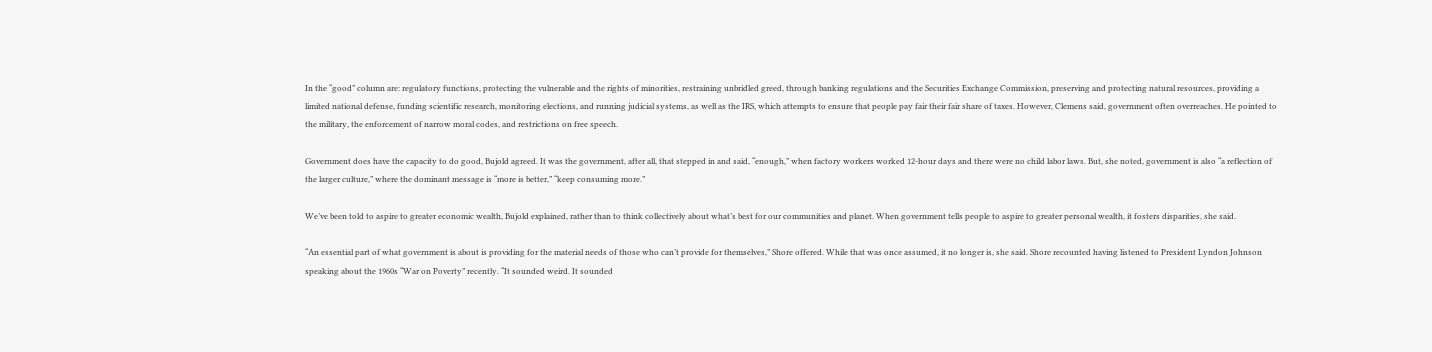In the “good” column are: regulatory functions, protecting the vulnerable and the rights of minorities, restraining unbridled greed, through banking regulations and the Securities Exchange Commission, preserving and protecting natural resources, providing a limited national defense, funding scientific research, monitoring elections, and running judicial systems, as well as the IRS, which attempts to ensure that people pay fair their fair share of taxes. However, Clemens said, government often overreaches. He pointed to the military, the enforcement of narrow moral codes, and restrictions on free speech.

Government does have the capacity to do good, Bujold agreed. It was the government, after all, that stepped in and said, “enough,” when factory workers worked 12-hour days and there were no child labor laws. But, she noted, government is also “a reflection of the larger culture,” where the dominant message is “more is better,” “keep consuming more.”

We’ve been told to aspire to greater economic wealth, Bujold explained, rather than to think collectively about what’s best for our communities and planet. When government tells people to aspire to greater personal wealth, it fosters disparities, she said.

“An essential part of what government is about is providing for the material needs of those who can’t provide for themselves,” Shore offered. While that was once assumed, it no longer is, she said. Shore recounted having listened to President Lyndon Johnson speaking about the 1960s “War on Poverty” recently. “It sounded weird. It sounded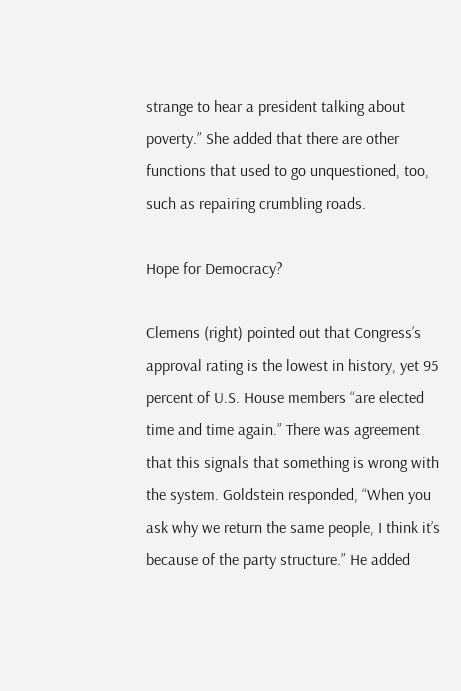strange to hear a president talking about poverty.” She added that there are other functions that used to go unquestioned, too, such as repairing crumbling roads.

Hope for Democracy?

Clemens (right) pointed out that Congress’s approval rating is the lowest in history, yet 95 percent of U.S. House members “are elected time and time again.” There was agreement that this signals that something is wrong with the system. Goldstein responded, “When you ask why we return the same people, I think it’s because of the party structure.” He added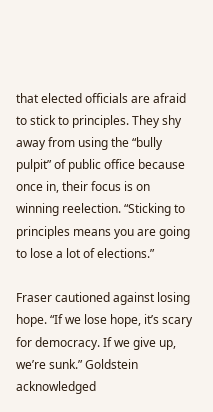that elected officials are afraid to stick to principles. They shy away from using the “bully pulpit” of public office because once in, their focus is on winning reelection. “Sticking to principles means you are going to lose a lot of elections.”

Fraser cautioned against losing hope. “If we lose hope, it’s scary for democracy. If we give up, we’re sunk.” Goldstein acknowledged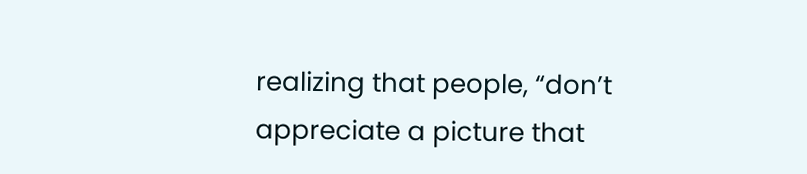realizing that people, “don’t appreciate a picture that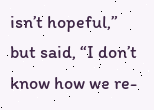isn’t hopeful,” but said, “I don’t know how we re-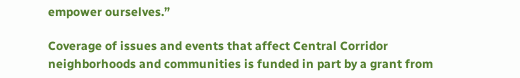empower ourselves.”

Coverage of issues and events that affect Central Corridor neighborhoods and communities is funded in part by a grant from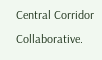Central Corridor Collaborative.